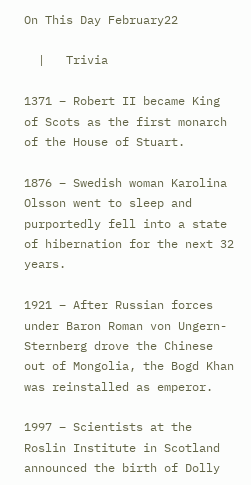On This Day February22

  |   Trivia

1371 – Robert II became King of Scots as the first monarch of the House of Stuart.

1876 – Swedish woman Karolina Olsson went to sleep and purportedly fell into a state of hibernation for the next 32 years.

1921 – After Russian forces under Baron Roman von Ungern-Sternberg drove the Chinese out of Mongolia, the Bogd Khan was reinstalled as emperor.

1997 – Scientists at the Roslin Institute in Scotland announced the birth of Dolly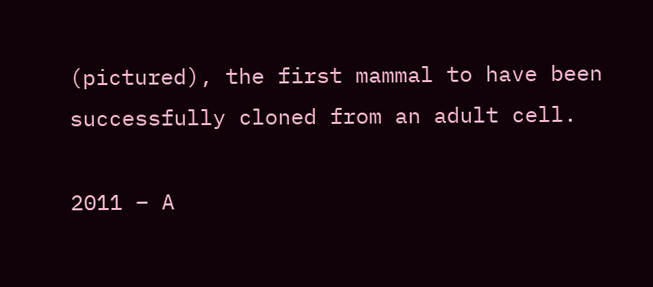(pictured), the first mammal to have been successfully cloned from an adult cell.

2011 – A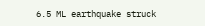6.5 ML earthquake struck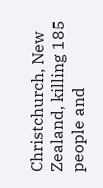Christchurch, New Zealand, killing 185 people and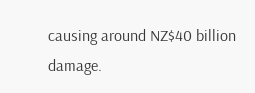causing around NZ$40 billion damage.